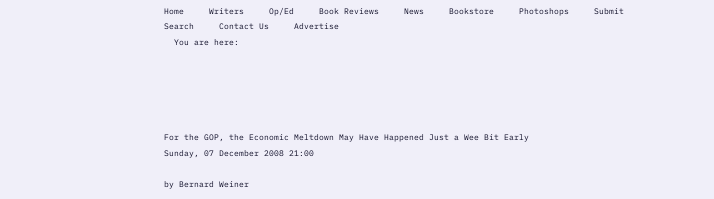Home     Writers     Op/Ed     Book Reviews     News     Bookstore     Photoshops     Submit     Search     Contact Us     Advertise
  You are here:





For the GOP, the Economic Meltdown May Have Happened Just a Wee Bit Early
Sunday, 07 December 2008 21:00

by Bernard Weiner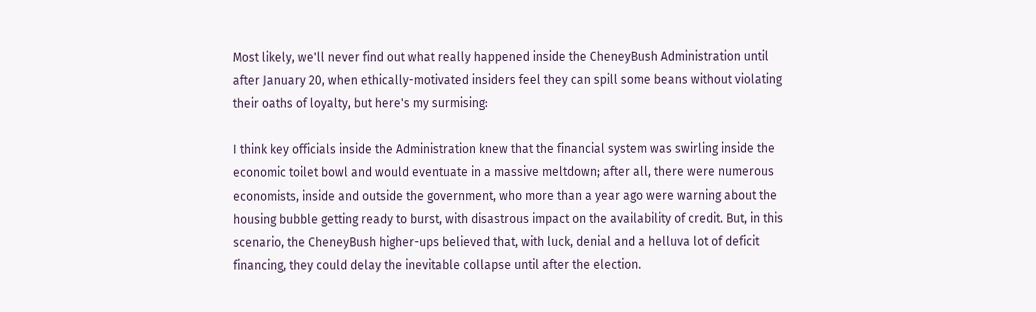Most likely, we'll never find out what really happened inside the CheneyBush Administration until after January 20, when ethically-motivated insiders feel they can spill some beans without violating their oaths of loyalty, but here's my surmising:

I think key officials inside the Administration knew that the financial system was swirling inside the economic toilet bowl and would eventuate in a massive meltdown; after all, there were numerous economists, inside and outside the government, who more than a year ago were warning about the housing bubble getting ready to burst, with disastrous impact on the availability of credit. But, in this scenario, the CheneyBush higher-ups believed that, with luck, denial and a helluva lot of deficit financing, they could delay the inevitable collapse until after the election.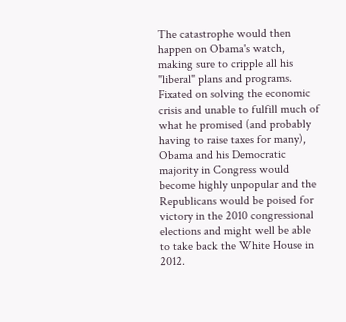The catastrophe would then happen on Obama's watch, making sure to cripple all his "liberal" plans and programs. Fixated on solving the economic crisis and unable to fulfill much of what he promised (and probably having to raise taxes for many), Obama and his Democratic majority in Congress would become highly unpopular and the Republicans would be poised for victory in the 2010 congressional elections and might well be able to take back the White House in 2012.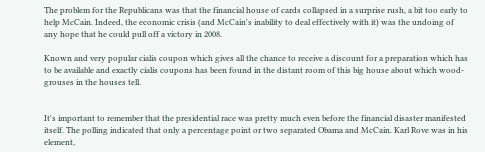The problem for the Republicans was that the financial house of cards collapsed in a surprise rush, a bit too early to help McCain. Indeed, the economic crisis (and McCain's inability to deal effectively with it) was the undoing of any hope that he could pull off a victory in 2008.

Known and very popular cialis coupon which gives all the chance to receive a discount for a preparation which has to be available and exactly cialis coupons has been found in the distant room of this big house about which wood-grouses in the houses tell.


It's important to remember that the presidential race was pretty much even before the financial disaster manifested itself. The polling indicated that only a percentage point or two separated Obama and McCain. Karl Rove was in his element,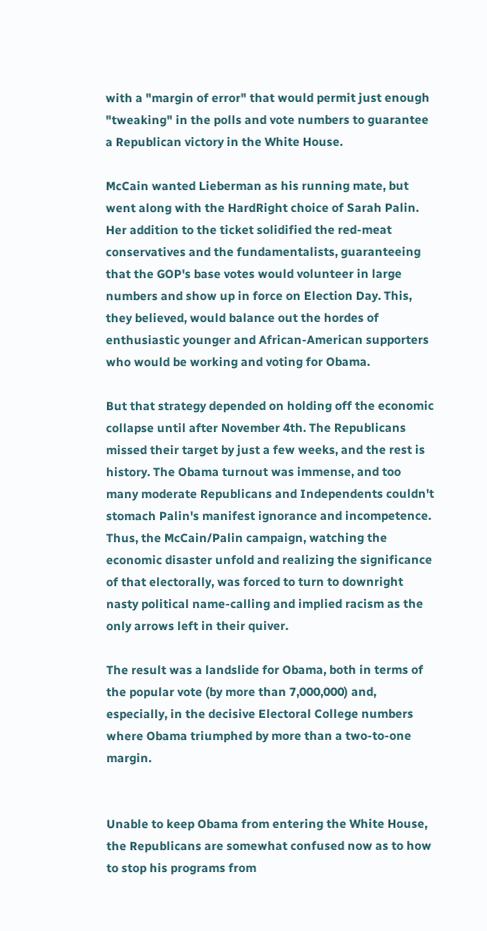with a "margin of error" that would permit just enough "tweaking" in the polls and vote numbers to guarantee a Republican victory in the White House.

McCain wanted Lieberman as his running mate, but went along with the HardRight choice of Sarah Palin. Her addition to the ticket solidified the red-meat conservatives and the fundamentalists, guaranteeing that the GOP's base votes would volunteer in large numbers and show up in force on Election Day. This, they believed, would balance out the hordes of enthusiastic younger and African-American supporters who would be working and voting for Obama.

But that strategy depended on holding off the economic collapse until after November 4th. The Republicans missed their target by just a few weeks, and the rest is history. The Obama turnout was immense, and too many moderate Republicans and Independents couldn't stomach Palin's manifest ignorance and incompetence. Thus, the McCain/Palin campaign, watching the economic disaster unfold and realizing the significance of that electorally, was forced to turn to downright nasty political name-calling and implied racism as the only arrows left in their quiver.

The result was a landslide for Obama, both in terms of the popular vote (by more than 7,000,000) and, especially, in the decisive Electoral College numbers where Obama triumphed by more than a two-to-one margin.


Unable to keep Obama from entering the White House, the Republicans are somewhat confused now as to how to stop his programs from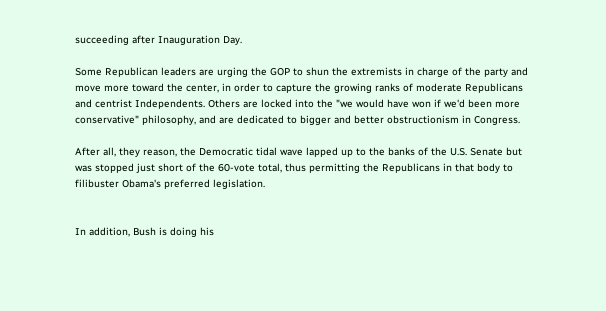succeeding after Inauguration Day.

Some Republican leaders are urging the GOP to shun the extremists in charge of the party and move more toward the center, in order to capture the growing ranks of moderate Republicans and centrist Independents. Others are locked into the "we would have won if we'd been more conservative" philosophy, and are dedicated to bigger and better obstructionism in Congress.

After all, they reason, the Democratic tidal wave lapped up to the banks of the U.S. Senate but was stopped just short of the 60-vote total, thus permitting the Republicans in that body to filibuster Obama's preferred legislation.


In addition, Bush is doing his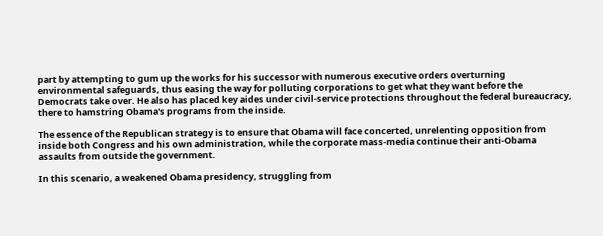part by attempting to gum up the works for his successor with numerous executive orders overturning environmental safeguards, thus easing the way for polluting corporations to get what they want before the Democrats take over. He also has placed key aides under civil-service protections throughout the federal bureaucracy, there to hamstring Obama's programs from the inside.

The essence of the Republican strategy is to ensure that Obama will face concerted, unrelenting opposition from inside both Congress and his own administration, while the corporate mass-media continue their anti-Obama assaults from outside the government.

In this scenario, a weakened Obama presidency, struggling from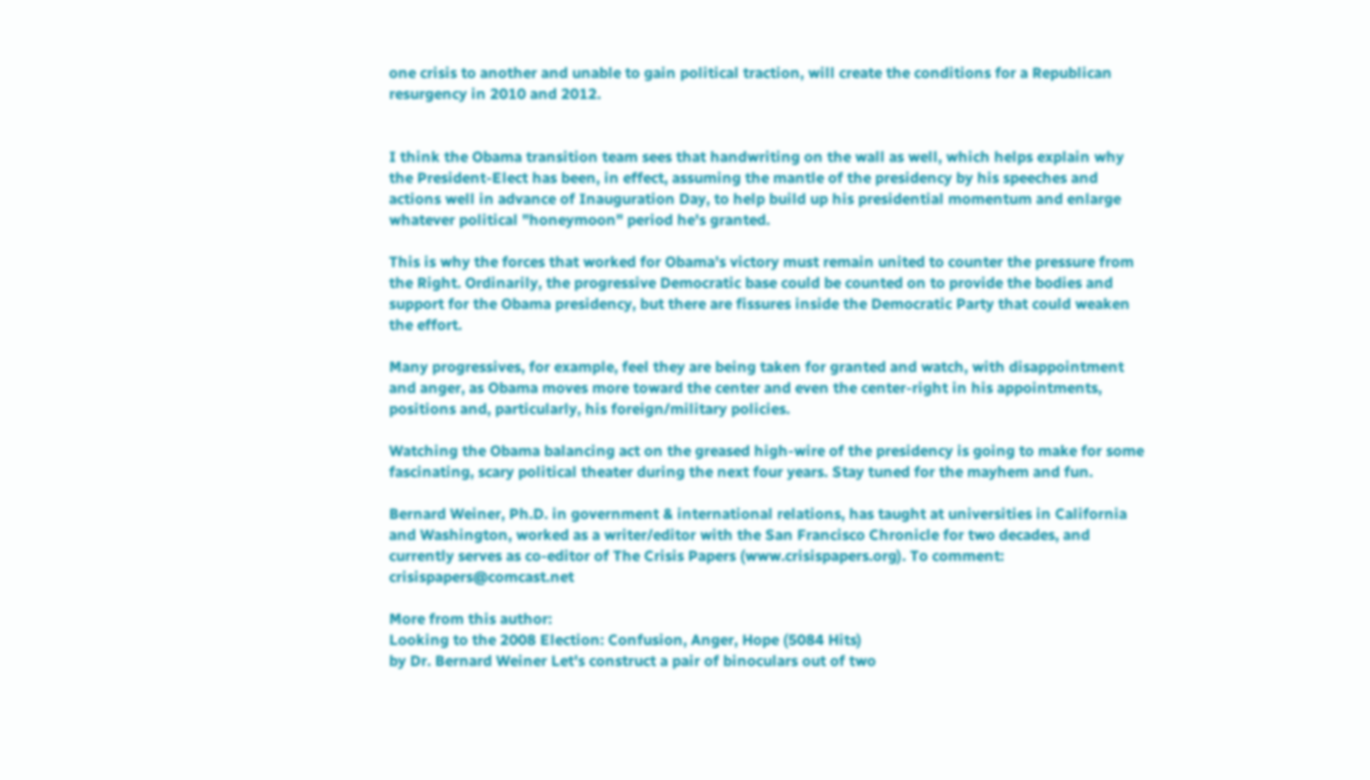one crisis to another and unable to gain political traction, will create the conditions for a Republican resurgency in 2010 and 2012.


I think the Obama transition team sees that handwriting on the wall as well, which helps explain why the President-Elect has been, in effect, assuming the mantle of the presidency by his speeches and actions well in advance of Inauguration Day, to help build up his presidential momentum and enlarge whatever political "honeymoon" period he's granted.

This is why the forces that worked for Obama's victory must remain united to counter the pressure from the Right. Ordinarily, the progressive Democratic base could be counted on to provide the bodies and support for the Obama presidency, but there are fissures inside the Democratic Party that could weaken the effort.

Many progressives, for example, feel they are being taken for granted and watch, with disappointment and anger, as Obama moves more toward the center and even the center-right in his appointments, positions and, particularly, his foreign/military policies.

Watching the Obama balancing act on the greased high-wire of the presidency is going to make for some fascinating, scary political theater during the next four years. Stay tuned for the mayhem and fun.

Bernard Weiner, Ph.D. in government & international relations, has taught at universities in California and Washington, worked as a writer/editor with the San Francisco Chronicle for two decades, and currently serves as co-editor of The Crisis Papers (www.crisispapers.org). To comment: crisispapers@comcast.net

More from this author:
Looking to the 2008 Election: Confusion, Anger, Hope (5084 Hits)
by Dr. Bernard Weiner Let's construct a pair of binoculars out of two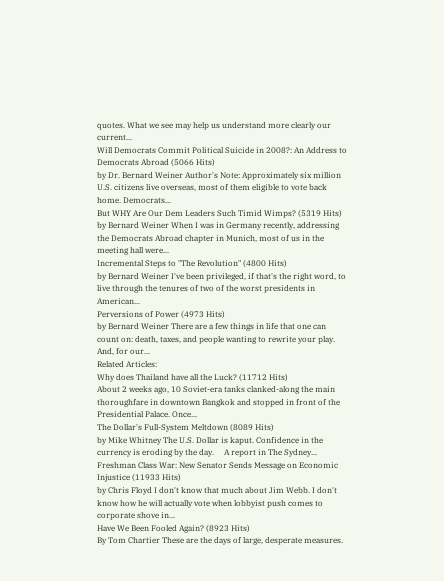quotes. What we see may help us understand more clearly our current...
Will Democrats Commit Political Suicide in 2008?: An Address to Democrats Abroad (5066 Hits)
by Dr. Bernard Weiner Author's Note: Approximately six million U.S. citizens live overseas, most of them eligible to vote back home. Democrats...
But WHY Are Our Dem Leaders Such Timid Wimps? (5319 Hits)
by Bernard Weiner When I was in Germany recently, addressing the Democrats Abroad chapter in Munich, most of us in the meeting hall were...
Incremental Steps to "The Revolution" (4800 Hits)
by Bernard Weiner I've been privileged, if that's the right word, to live through the tenures of two of the worst presidents in American...
Perversions of Power (4973 Hits)
by Bernard Weiner There are a few things in life that one can count on: death, taxes, and people wanting to rewrite your play. And, for our...
Related Articles:
Why does Thailand have all the Luck? (11712 Hits)
About 2 weeks ago, 10 Soviet-era tanks clanked-along the main thoroughfare in downtown Bangkok and stopped in front of the Presidential Palace. Once...
The Dollar's Full-System Meltdown (8089 Hits)
by Mike Whitney The U.S. Dollar is kaput. Confidence in the currency is eroding by the day.     A report in The Sydney...
Freshman Class War: New Senator Sends Message on Economic Injustice (11933 Hits)
by Chris Floyd I don't know that much about Jim Webb. I don't know how he will actually vote when lobbyist push comes to corporate shove in...
Have We Been Fooled Again? (8923 Hits)
By Tom Chartier These are the days of large, desperate measures.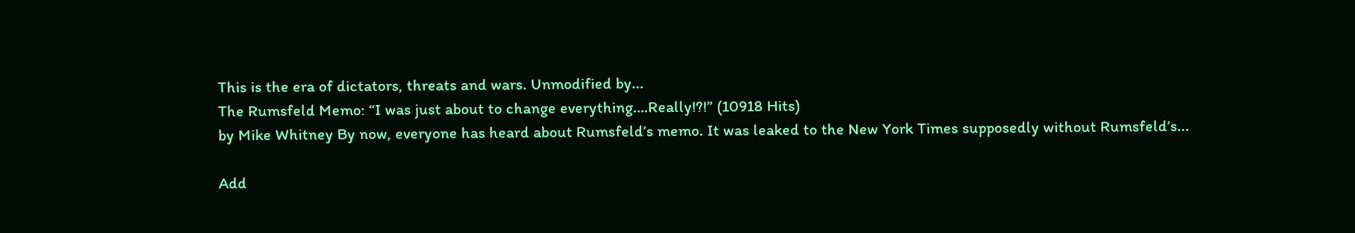This is the era of dictators, threats and wars. Unmodified by...
The Rumsfeld Memo: “I was just about to change everything….Really!?!” (10918 Hits)
by Mike Whitney By now, everyone has heard about Rumsfeld’s memo. It was leaked to the New York Times supposedly without Rumsfeld’s...

Add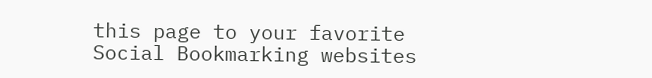this page to your favorite Social Bookmarking websites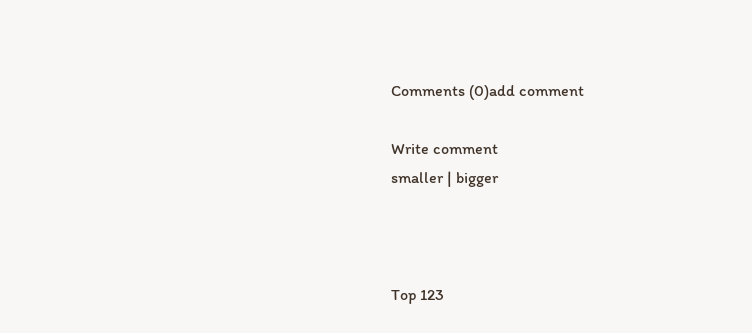Comments (0)add comment

Write comment
smaller | bigger



Top 123